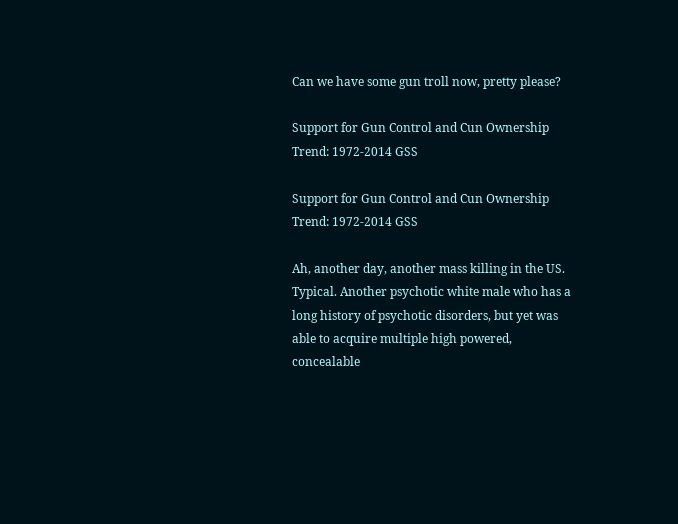Can we have some gun troll now, pretty please?

Support for Gun Control and Cun Ownership Trend: 1972-2014 GSS

Support for Gun Control and Cun Ownership Trend: 1972-2014 GSS

Ah, another day, another mass killing in the US. Typical. Another psychotic white male who has a long history of psychotic disorders, but yet was able to acquire multiple high powered, concealable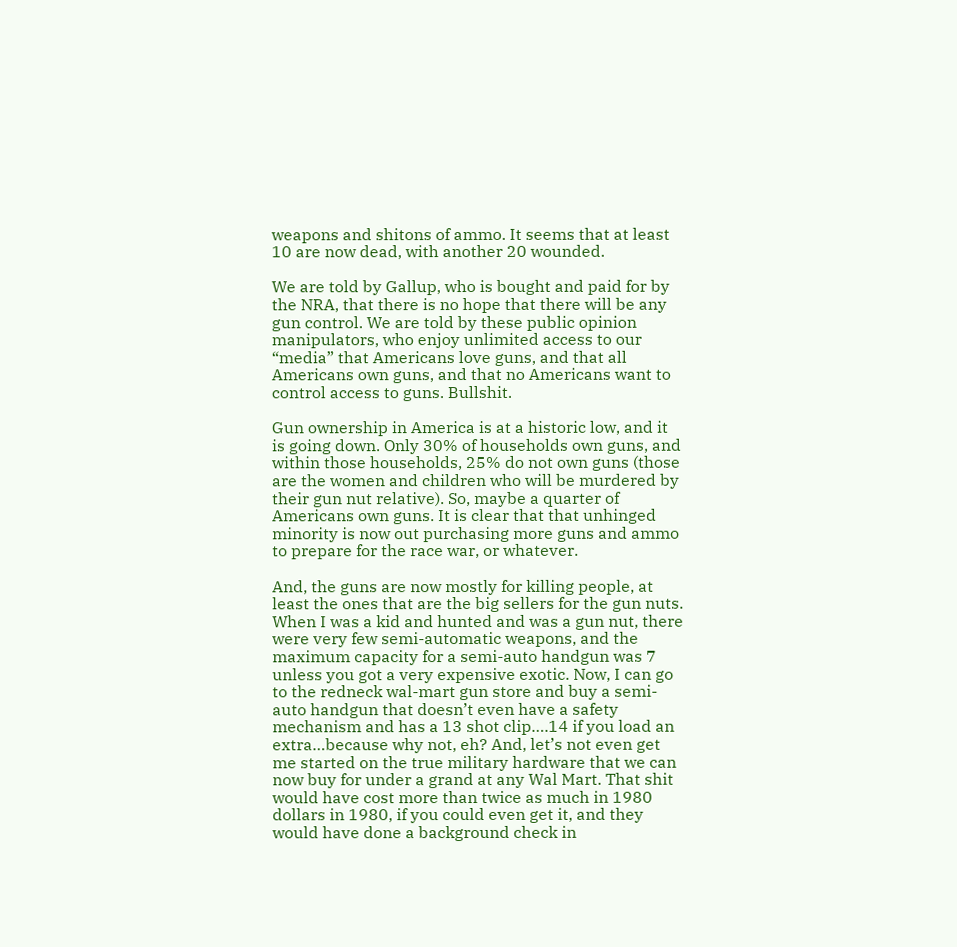weapons and shitons of ammo. It seems that at least 10 are now dead, with another 20 wounded.

We are told by Gallup, who is bought and paid for by the NRA, that there is no hope that there will be any gun control. We are told by these public opinion manipulators, who enjoy unlimited access to our “media” that Americans love guns, and that all Americans own guns, and that no Americans want to control access to guns. Bullshit.

Gun ownership in America is at a historic low, and it is going down. Only 30% of households own guns, and within those households, 25% do not own guns (those are the women and children who will be murdered by their gun nut relative). So, maybe a quarter of Americans own guns. It is clear that that unhinged minority is now out purchasing more guns and ammo to prepare for the race war, or whatever.

And, the guns are now mostly for killing people, at least the ones that are the big sellers for the gun nuts. When I was a kid and hunted and was a gun nut, there were very few semi-automatic weapons, and the maximum capacity for a semi-auto handgun was 7 unless you got a very expensive exotic. Now, I can go to the redneck wal-mart gun store and buy a semi-auto handgun that doesn’t even have a safety mechanism and has a 13 shot clip….14 if you load an extra…because why not, eh? And, let’s not even get me started on the true military hardware that we can now buy for under a grand at any Wal Mart. That shit would have cost more than twice as much in 1980 dollars in 1980, if you could even get it, and they would have done a background check in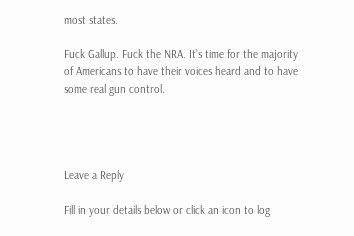most states.

Fuck Gallup. Fuck the NRA. It’s time for the majority of Americans to have their voices heard and to have some real gun control.




Leave a Reply

Fill in your details below or click an icon to log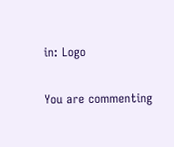in: Logo

You are commenting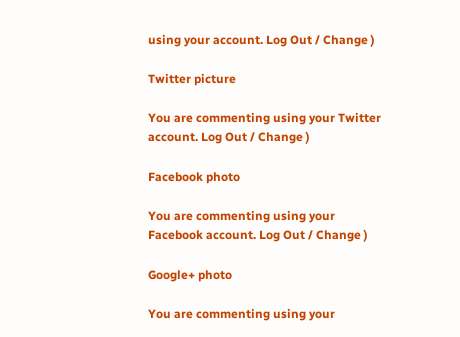using your account. Log Out / Change )

Twitter picture

You are commenting using your Twitter account. Log Out / Change )

Facebook photo

You are commenting using your Facebook account. Log Out / Change )

Google+ photo

You are commenting using your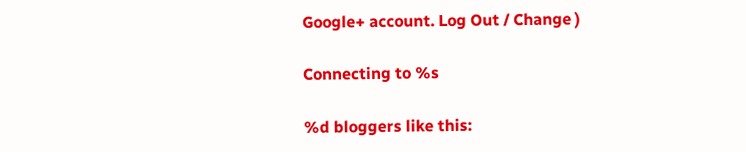Google+ account. Log Out / Change )

Connecting to %s

%d bloggers like this: